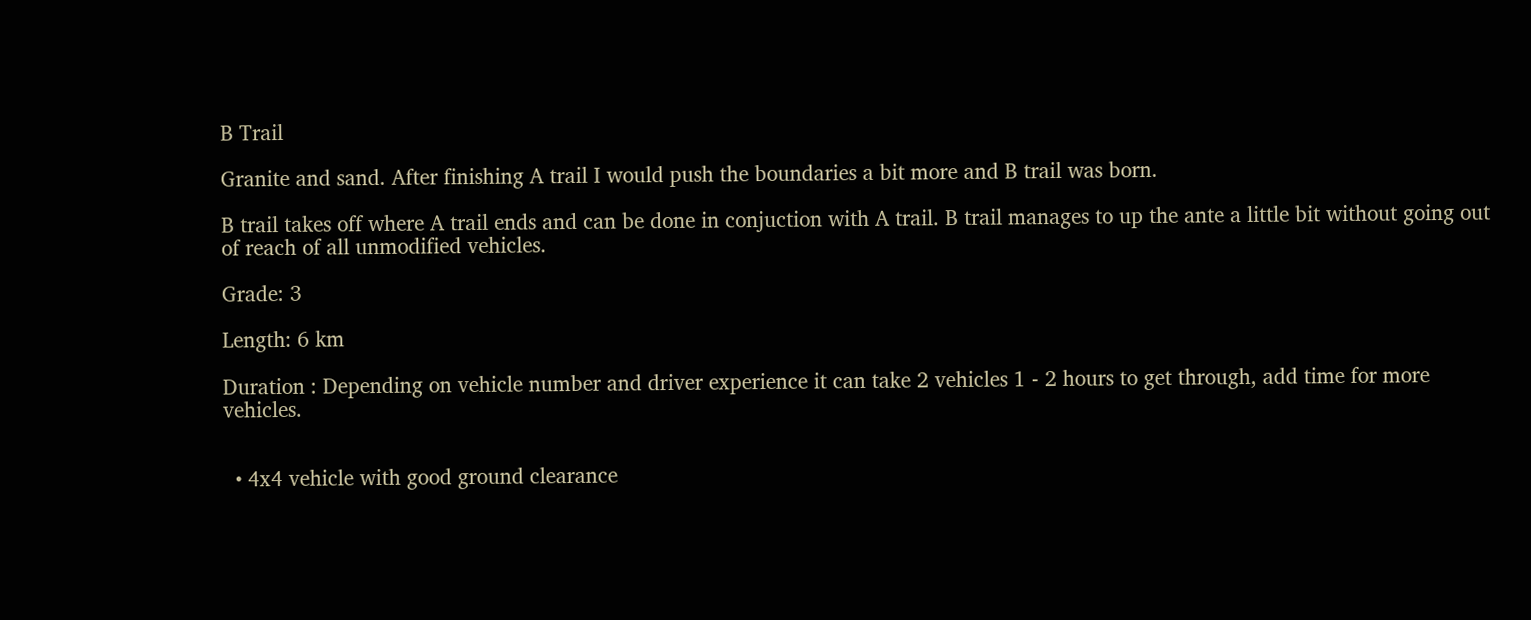B Trail

Granite and sand. After finishing A trail I would push the boundaries a bit more and B trail was born.

B trail takes off where A trail ends and can be done in conjuction with A trail. B trail manages to up the ante a little bit without going out of reach of all unmodified vehicles.

Grade: 3

Length: 6 km

Duration : Depending on vehicle number and driver experience it can take 2 vehicles 1 - 2 hours to get through, add time for more vehicles.


  • 4x4 vehicle with good ground clearance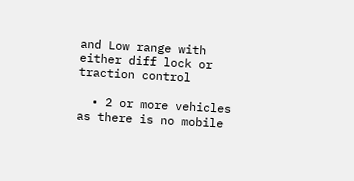and Low range with either diff lock or traction control

  • 2 or more vehicles as there is no mobile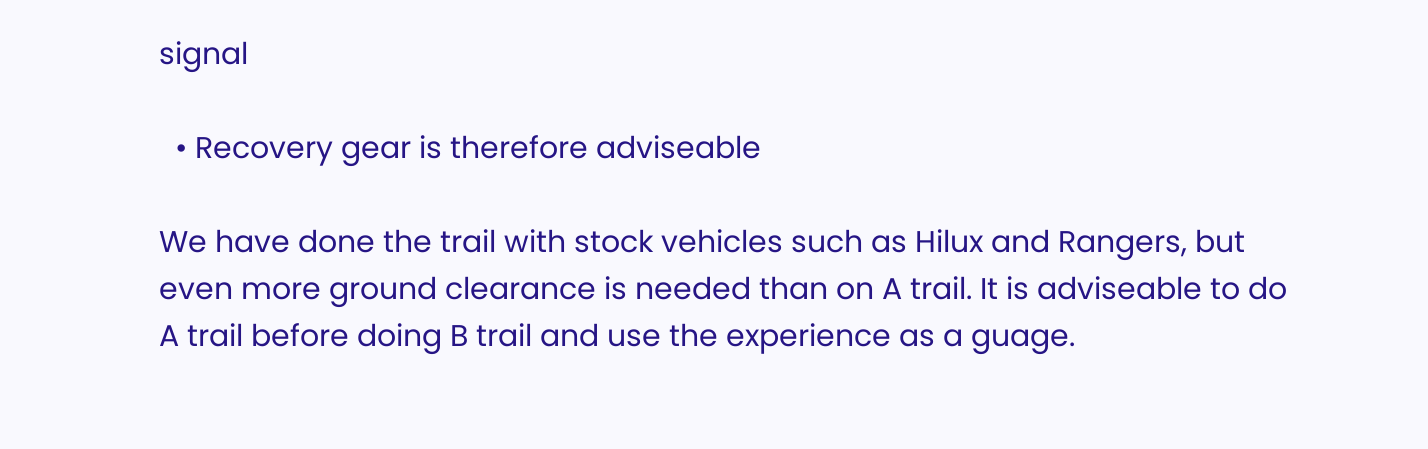signal

  • Recovery gear is therefore adviseable

We have done the trail with stock vehicles such as Hilux and Rangers, but even more ground clearance is needed than on A trail. It is adviseable to do A trail before doing B trail and use the experience as a guage.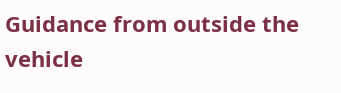Guidance from outside the vehicle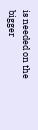is needed on the bigger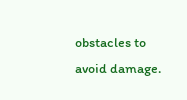obstacles to avoid damage.